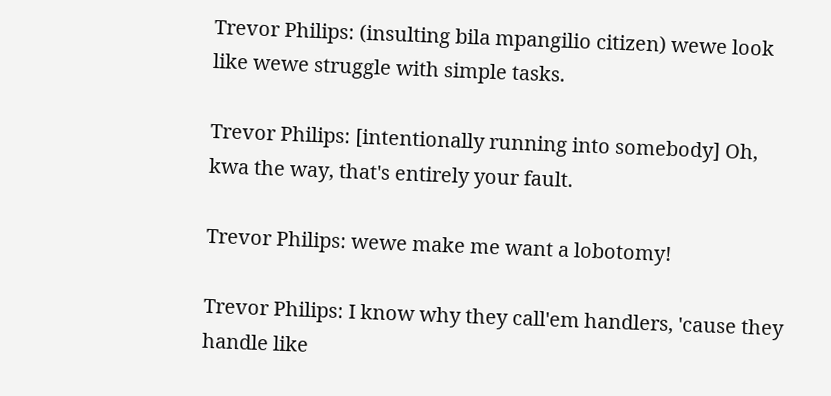Trevor Philips: (insulting bila mpangilio citizen) wewe look like wewe struggle with simple tasks.

Trevor Philips: [intentionally running into somebody] Oh, kwa the way, that's entirely your fault.

Trevor Philips: wewe make me want a lobotomy!

Trevor Philips: I know why they call'em handlers, 'cause they handle like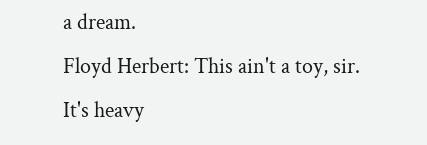a dream.
Floyd Herbert: This ain't a toy, sir. It's heavy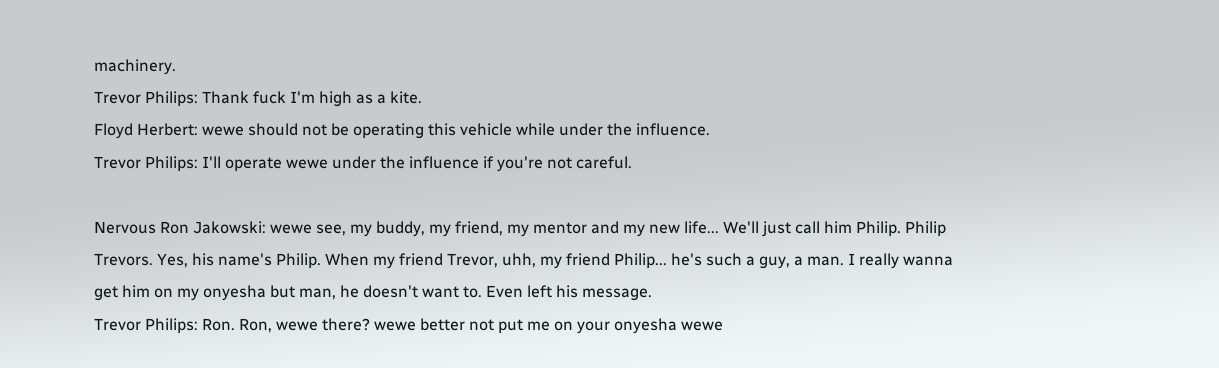machinery.
Trevor Philips: Thank fuck I'm high as a kite.
Floyd Herbert: wewe should not be operating this vehicle while under the influence.
Trevor Philips: I'll operate wewe under the influence if you're not careful.

Nervous Ron Jakowski: wewe see, my buddy, my friend, my mentor and my new life... We'll just call him Philip. Philip Trevors. Yes, his name's Philip. When my friend Trevor, uhh, my friend Philip... he's such a guy, a man. I really wanna get him on my onyesha but man, he doesn't want to. Even left his message.
Trevor Philips: Ron. Ron, wewe there? wewe better not put me on your onyesha wewe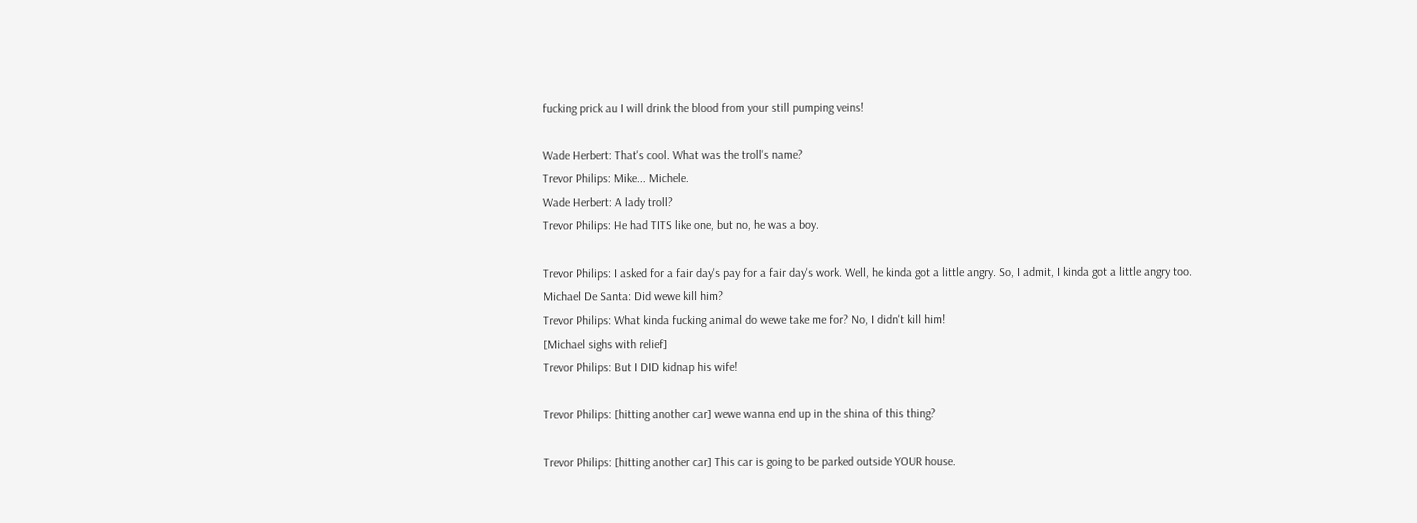fucking prick au I will drink the blood from your still pumping veins!

Wade Herbert: That's cool. What was the troll's name?
Trevor Philips: Mike... Michele.
Wade Herbert: A lady troll?
Trevor Philips: He had TITS like one, but no, he was a boy.

Trevor Philips: I asked for a fair day's pay for a fair day's work. Well, he kinda got a little angry. So, I admit, I kinda got a little angry too.
Michael De Santa: Did wewe kill him?
Trevor Philips: What kinda fucking animal do wewe take me for? No, I didn't kill him!
[Michael sighs with relief]
Trevor Philips: But I DID kidnap his wife!

Trevor Philips: [hitting another car] wewe wanna end up in the shina of this thing?

Trevor Philips: [hitting another car] This car is going to be parked outside YOUR house.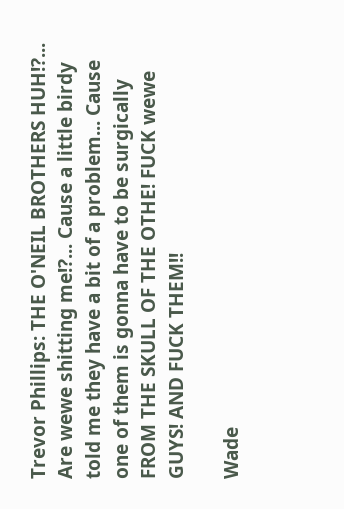Trevor Phillips: THE O'NEIL BROTHERS HUH!?... Are wewe shitting me!?... Cause a little birdy told me they have a bit of a problem... Cause one of them is gonna have to be surgically FROM THE SKULL OF THE OTHE! FUCK wewe GUYS! AND FUCK THEM!!

Wade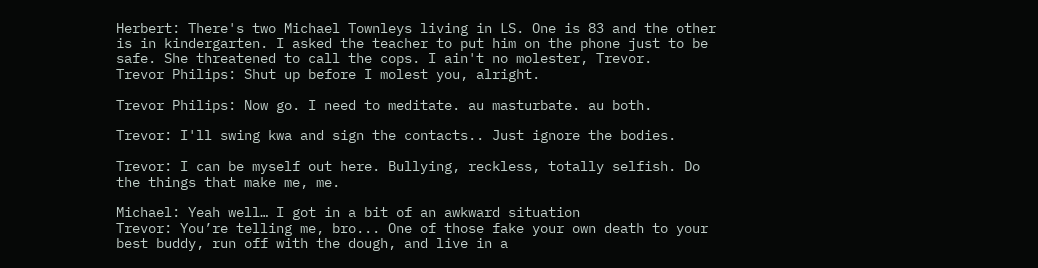Herbert: There's two Michael Townleys living in LS. One is 83 and the other is in kindergarten. I asked the teacher to put him on the phone just to be safe. She threatened to call the cops. I ain't no molester, Trevor.
Trevor Philips: Shut up before I molest you, alright.

Trevor Philips: Now go. I need to meditate. au masturbate. au both.

Trevor: I'll swing kwa and sign the contacts.. Just ignore the bodies.

Trevor: I can be myself out here. Bullying, reckless, totally selfish. Do the things that make me, me.

Michael: Yeah well… I got in a bit of an awkward situation
Trevor: You’re telling me, bro... One of those fake your own death to your best buddy, run off with the dough, and live in a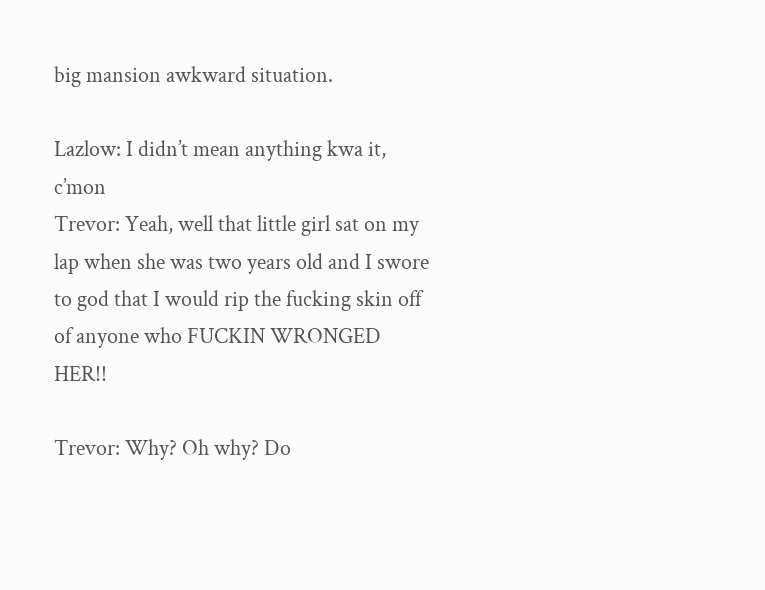big mansion awkward situation.

Lazlow: I didn’t mean anything kwa it, c’mon
Trevor: Yeah, well that little girl sat on my lap when she was two years old and I swore to god that I would rip the fucking skin off of anyone who FUCKIN WRONGED HER!!

Trevor: Why? Oh why? Do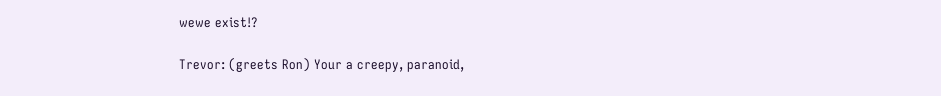wewe exist!?

Trevor: (greets Ron) Your a creepy, paranoid,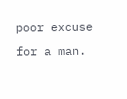poor excuse for a man.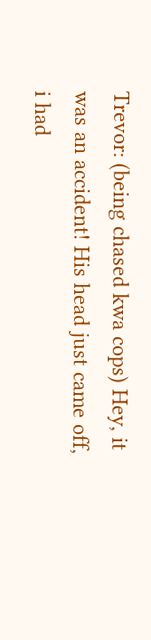Trevor: (being chased kwa cops) Hey, it was an accident! His head just came off, i had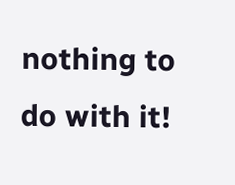nothing to do with it!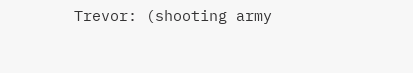Trevor: (shooting army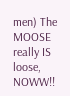men) The MOOSE really IS loose, NOWW!!